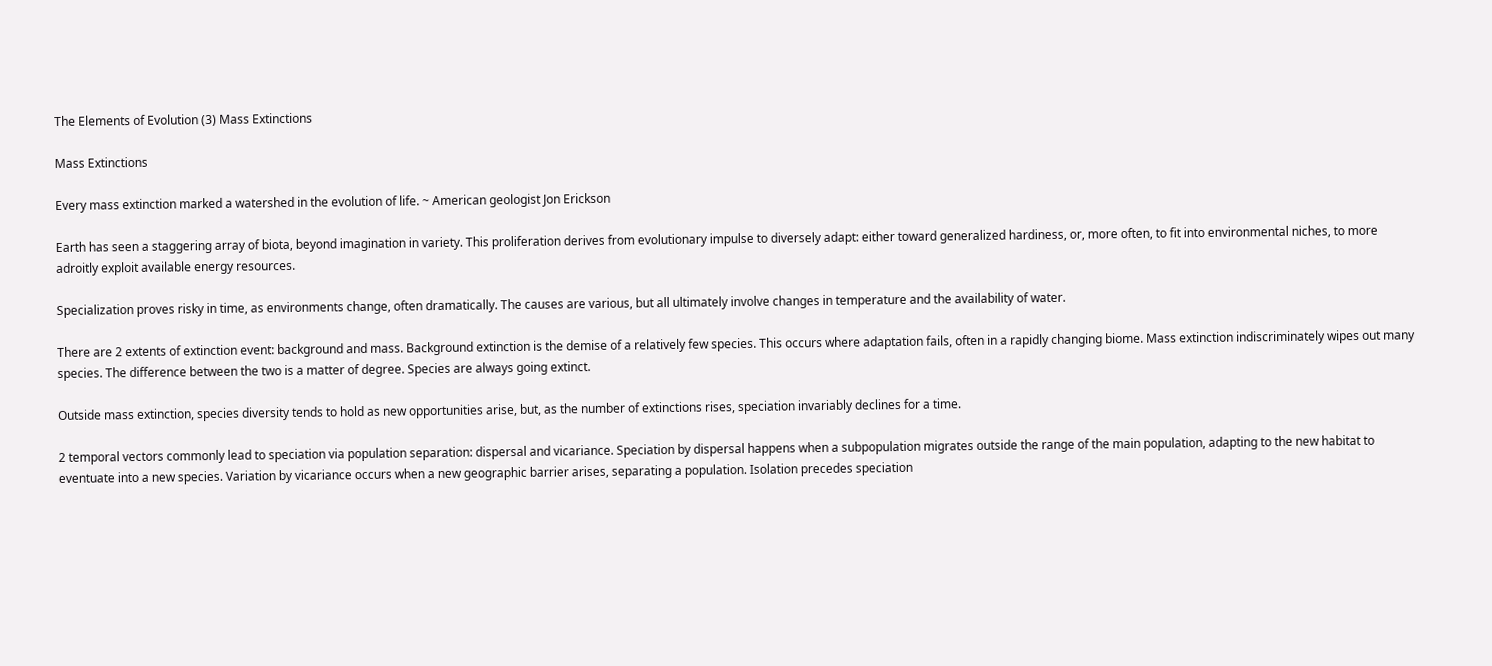The Elements of Evolution (3) Mass Extinctions

Mass Extinctions

Every mass extinction marked a watershed in the evolution of life. ~ American geologist Jon Erickson

Earth has seen a staggering array of biota, beyond imagination in variety. This proliferation derives from evolutionary impulse to diversely adapt: either toward generalized hardiness, or, more often, to fit into environmental niches, to more adroitly exploit available energy resources.

Specialization proves risky in time, as environments change, often dramatically. The causes are various, but all ultimately involve changes in temperature and the availability of water.

There are 2 extents of extinction event: background and mass. Background extinction is the demise of a relatively few species. This occurs where adaptation fails, often in a rapidly changing biome. Mass extinction indiscriminately wipes out many species. The difference between the two is a matter of degree. Species are always going extinct.

Outside mass extinction, species diversity tends to hold as new opportunities arise, but, as the number of extinctions rises, speciation invariably declines for a time.

2 temporal vectors commonly lead to speciation via population separation: dispersal and vicariance. Speciation by dispersal happens when a subpopulation migrates outside the range of the main population, adapting to the new habitat to eventuate into a new species. Variation by vicariance occurs when a new geographic barrier arises, separating a population. Isolation precedes speciation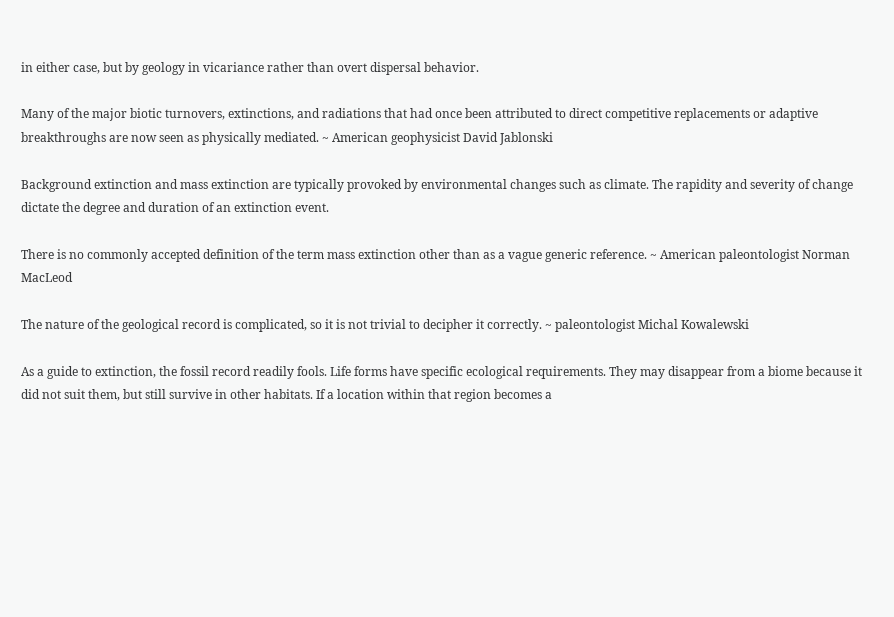in either case, but by geology in vicariance rather than overt dispersal behavior.

Many of the major biotic turnovers, extinctions, and radiations that had once been attributed to direct competitive replacements or adaptive breakthroughs are now seen as physically mediated. ~ American geophysicist David Jablonski

Background extinction and mass extinction are typically provoked by environmental changes such as climate. The rapidity and severity of change dictate the degree and duration of an extinction event.

There is no commonly accepted definition of the term mass extinction other than as a vague generic reference. ~ American paleontologist Norman MacLeod

The nature of the geological record is complicated, so it is not trivial to decipher it correctly. ~ paleontologist Michal Kowalewski

As a guide to extinction, the fossil record readily fools. Life forms have specific ecological requirements. They may disappear from a biome because it did not suit them, but still survive in other habitats. If a location within that region becomes a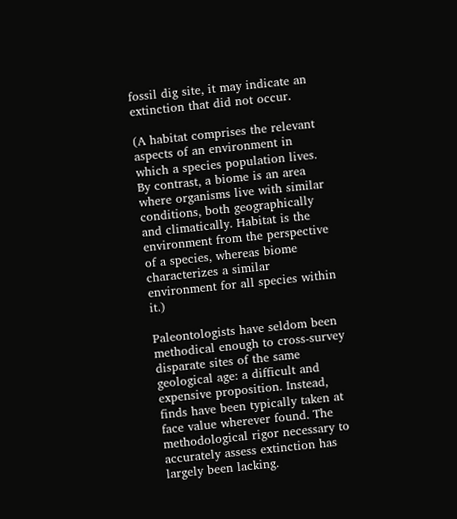fossil dig site, it may indicate an extinction that did not occur.

(A habitat comprises the relevant aspects of an environment in which a species population lives. By contrast, a biome is an area where organisms live with similar conditions, both geographically and climatically. Habitat is the environment from the perspective of a species, whereas biome characterizes a similar environment for all species within it.)

Paleontologists have seldom been methodical enough to cross-survey disparate sites of the same geological age: a difficult and expensive proposition. Instead, finds have been typically taken at face value wherever found. The methodological rigor necessary to accurately assess extinction has largely been lacking.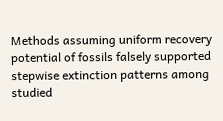Methods assuming uniform recovery potential of fossils falsely supported stepwise extinction patterns among studied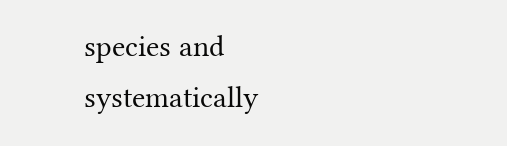species and systematically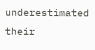underestimated their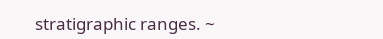stratigraphic ranges. ~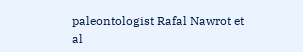paleontologist Rafal Nawrot et al